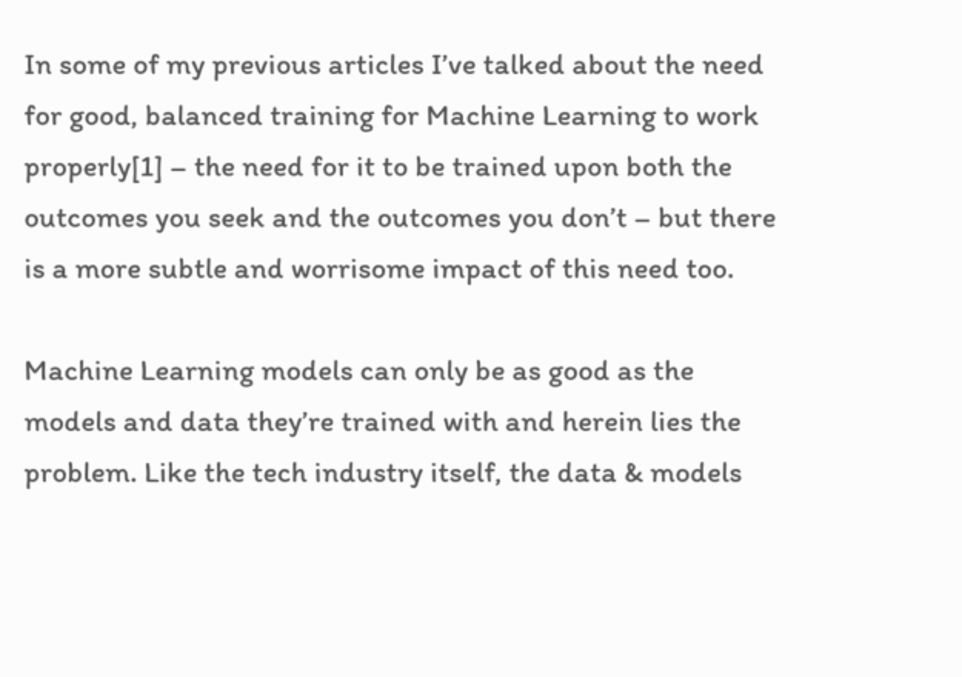In some of my previous articles I’ve talked about the need for good, balanced training for Machine Learning to work properly[1] – the need for it to be trained upon both the outcomes you seek and the outcomes you don’t – but there is a more subtle and worrisome impact of this need too.

Machine Learning models can only be as good as the models and data they’re trained with and herein lies the problem. Like the tech industry itself, the data & models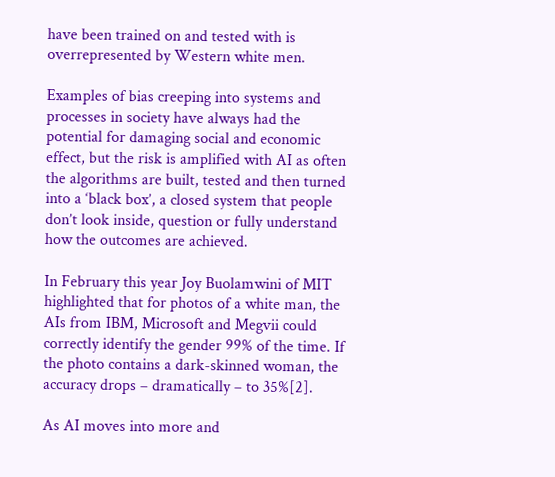have been trained on and tested with is overrepresented by Western white men.

Examples of bias creeping into systems and processes in society have always had the potential for damaging social and economic effect, but the risk is amplified with AI as often the algorithms are built, tested and then turned into a ‘black box’, a closed system that people don’t look inside, question or fully understand how the outcomes are achieved.

In February this year Joy Buolamwini of MIT highlighted that for photos of a white man, the AIs from IBM, Microsoft and Megvii could correctly identify the gender 99% of the time. If the photo contains a dark-skinned woman, the accuracy drops – dramatically – to 35%[2].

As AI moves into more and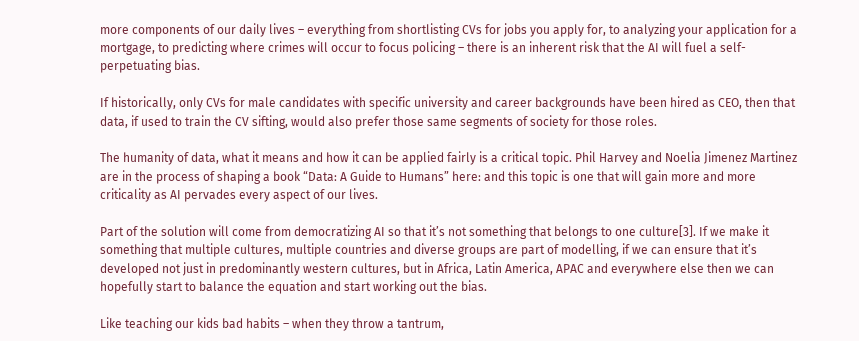more components of our daily lives – everything from shortlisting CVs for jobs you apply for, to analyzing your application for a mortgage, to predicting where crimes will occur to focus policing – there is an inherent risk that the AI will fuel a self-perpetuating bias.

If historically, only CVs for male candidates with specific university and career backgrounds have been hired as CEO, then that data, if used to train the CV sifting, would also prefer those same segments of society for those roles.

The humanity of data, what it means and how it can be applied fairly is a critical topic. Phil Harvey and Noelia Jimenez Martinez are in the process of shaping a book “Data: A Guide to Humans” here: and this topic is one that will gain more and more criticality as AI pervades every aspect of our lives.

Part of the solution will come from democratizing AI so that it’s not something that belongs to one culture[3]. If we make it something that multiple cultures, multiple countries and diverse groups are part of modelling, if we can ensure that it’s developed not just in predominantly western cultures, but in Africa, Latin America, APAC and everywhere else then we can hopefully start to balance the equation and start working out the bias.

Like teaching our kids bad habits – when they throw a tantrum,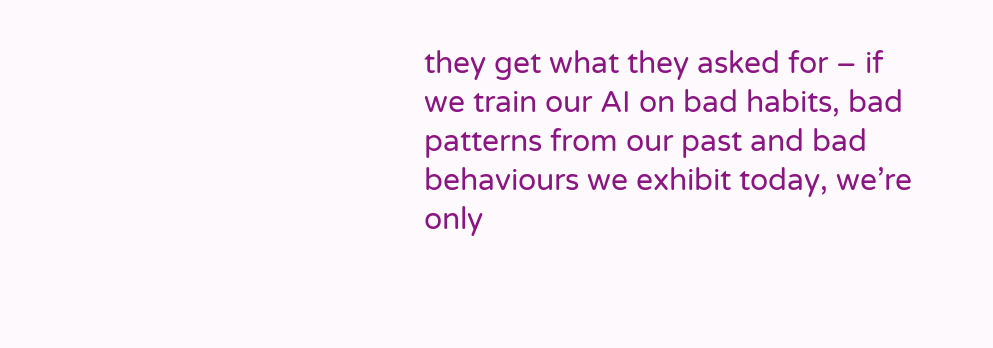they get what they asked for – if we train our AI on bad habits, bad patterns from our past and bad behaviours we exhibit today, we’re only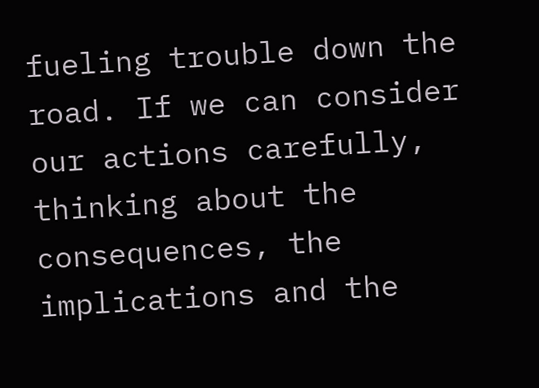fueling trouble down the road. If we can consider our actions carefully, thinking about the consequences, the implications and the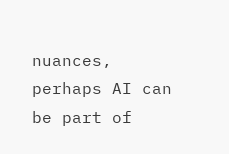nuances, perhaps AI can be part of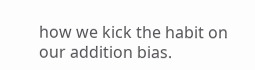how we kick the habit on our addition bias.